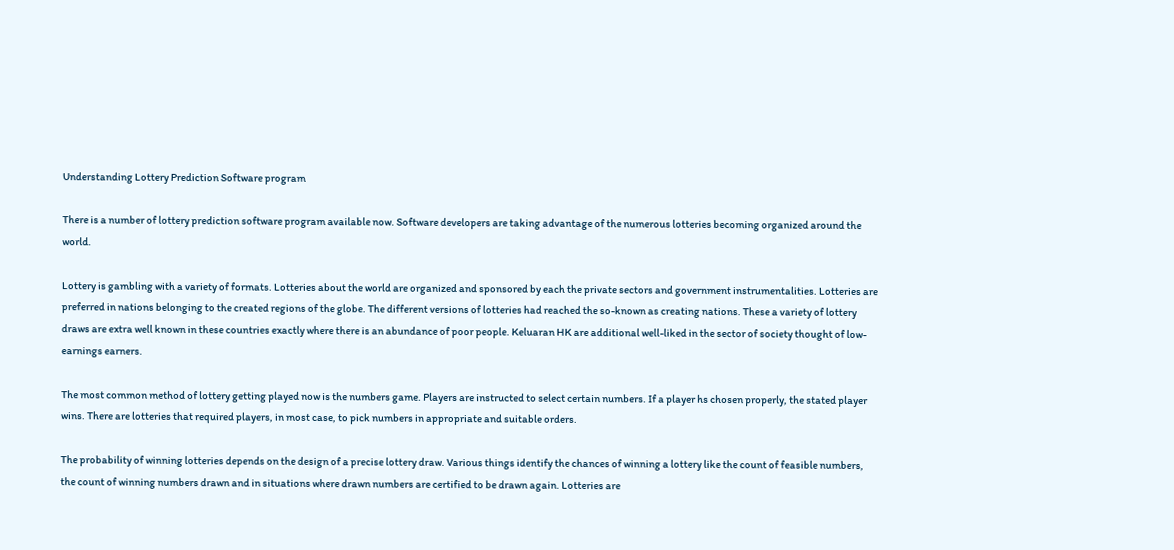Understanding Lottery Prediction Software program

There is a number of lottery prediction software program available now. Software developers are taking advantage of the numerous lotteries becoming organized around the world.

Lottery is gambling with a variety of formats. Lotteries about the world are organized and sponsored by each the private sectors and government instrumentalities. Lotteries are preferred in nations belonging to the created regions of the globe. The different versions of lotteries had reached the so-known as creating nations. These a variety of lottery draws are extra well known in these countries exactly where there is an abundance of poor people. Keluaran HK are additional well-liked in the sector of society thought of low-earnings earners.

The most common method of lottery getting played now is the numbers game. Players are instructed to select certain numbers. If a player hs chosen properly, the stated player wins. There are lotteries that required players, in most case, to pick numbers in appropriate and suitable orders.

The probability of winning lotteries depends on the design of a precise lottery draw. Various things identify the chances of winning a lottery like the count of feasible numbers, the count of winning numbers drawn and in situations where drawn numbers are certified to be drawn again. Lotteries are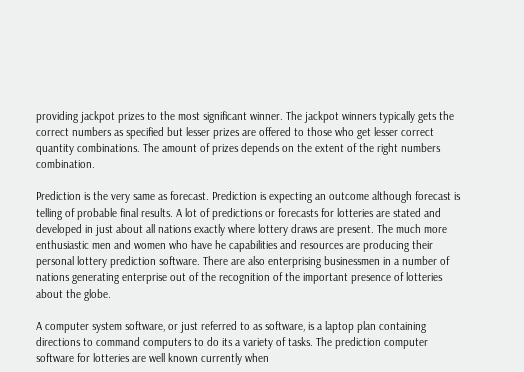providing jackpot prizes to the most significant winner. The jackpot winners typically gets the correct numbers as specified but lesser prizes are offered to those who get lesser correct quantity combinations. The amount of prizes depends on the extent of the right numbers combination.

Prediction is the very same as forecast. Prediction is expecting an outcome although forecast is telling of probable final results. A lot of predictions or forecasts for lotteries are stated and developed in just about all nations exactly where lottery draws are present. The much more enthusiastic men and women who have he capabilities and resources are producing their personal lottery prediction software. There are also enterprising businessmen in a number of nations generating enterprise out of the recognition of the important presence of lotteries about the globe.

A computer system software, or just referred to as software, is a laptop plan containing directions to command computers to do its a variety of tasks. The prediction computer software for lotteries are well known currently when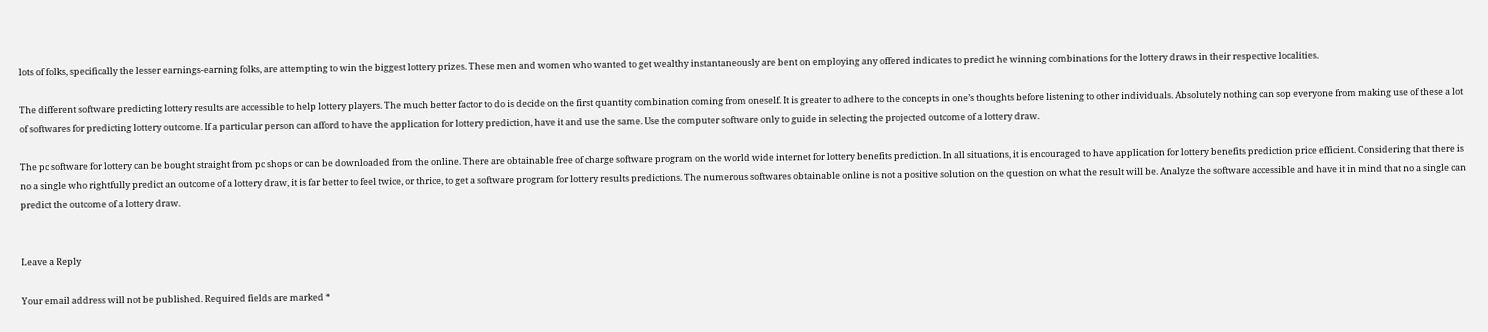lots of folks, specifically the lesser earnings-earning folks, are attempting to win the biggest lottery prizes. These men and women who wanted to get wealthy instantaneously are bent on employing any offered indicates to predict he winning combinations for the lottery draws in their respective localities.

The different software predicting lottery results are accessible to help lottery players. The much better factor to do is decide on the first quantity combination coming from oneself. It is greater to adhere to the concepts in one’s thoughts before listening to other individuals. Absolutely nothing can sop everyone from making use of these a lot of softwares for predicting lottery outcome. If a particular person can afford to have the application for lottery prediction, have it and use the same. Use the computer software only to guide in selecting the projected outcome of a lottery draw.

The pc software for lottery can be bought straight from pc shops or can be downloaded from the online. There are obtainable free of charge software program on the world wide internet for lottery benefits prediction. In all situations, it is encouraged to have application for lottery benefits prediction price efficient. Considering that there is no a single who rightfully predict an outcome of a lottery draw, it is far better to feel twice, or thrice, to get a software program for lottery results predictions. The numerous softwares obtainable online is not a positive solution on the question on what the result will be. Analyze the software accessible and have it in mind that no a single can predict the outcome of a lottery draw.


Leave a Reply

Your email address will not be published. Required fields are marked *